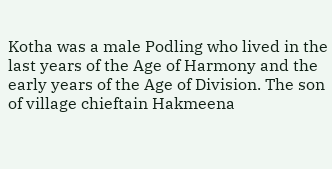Kotha was a male Podling who lived in the last years of the Age of Harmony and the early years of the Age of Division. The son of village chieftain Hakmeena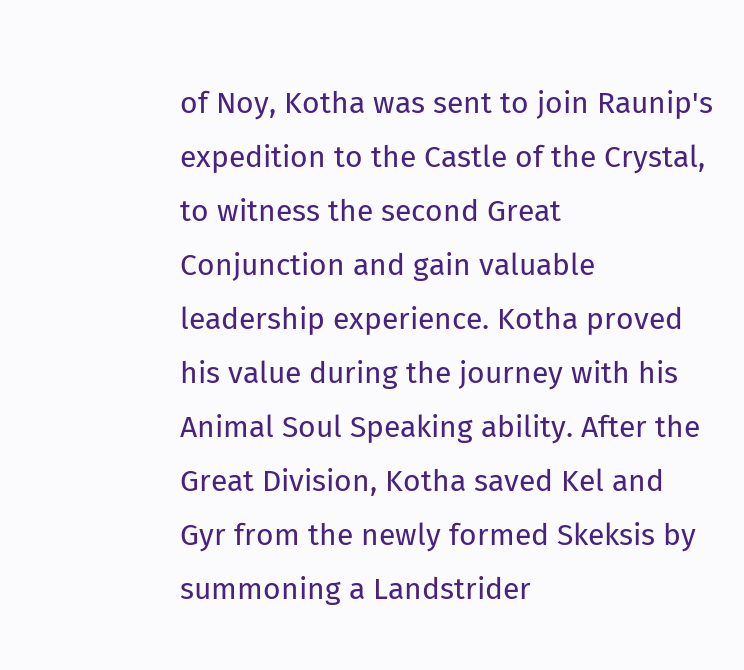of Noy, Kotha was sent to join Raunip's expedition to the Castle of the Crystal, to witness the second Great Conjunction and gain valuable leadership experience. Kotha proved his value during the journey with his Animal Soul Speaking ability. After the Great Division, Kotha saved Kel and Gyr from the newly formed Skeksis by summoning a Landstrider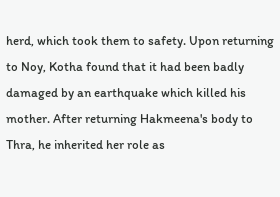herd, which took them to safety. Upon returning to Noy, Kotha found that it had been badly damaged by an earthquake which killed his mother. After returning Hakmeena's body to Thra, he inherited her role as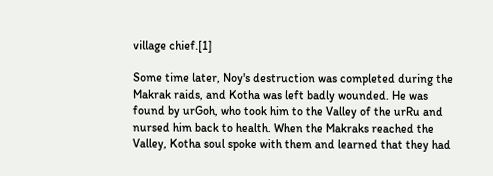village chief.[1]

Some time later, Noy's destruction was completed during the Makrak raids, and Kotha was left badly wounded. He was found by urGoh, who took him to the Valley of the urRu and nursed him back to health. When the Makraks reached the Valley, Kotha soul spoke with them and learned that they had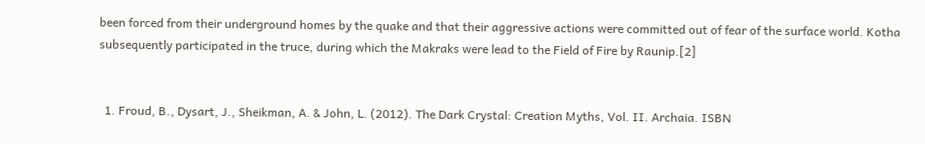been forced from their underground homes by the quake and that their aggressive actions were committed out of fear of the surface world. Kotha subsequently participated in the truce, during which the Makraks were lead to the Field of Fire by Raunip.[2]


  1. Froud, B., Dysart, J., Sheikman, A. & John, L. (2012). The Dark Crystal: Creation Myths, Vol. II. Archaia. ISBN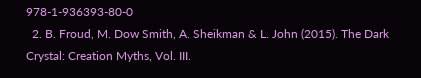978-1-936393-80-0
  2. B. Froud, M. Dow Smith, A. Sheikman & L. John (2015). The Dark Crystal: Creation Myths, Vol. III.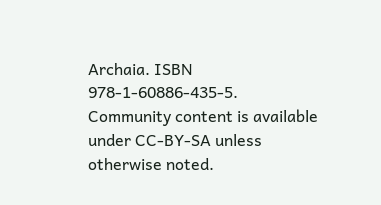Archaia. ISBN 978-1-60886-435-5.
Community content is available under CC-BY-SA unless otherwise noted.